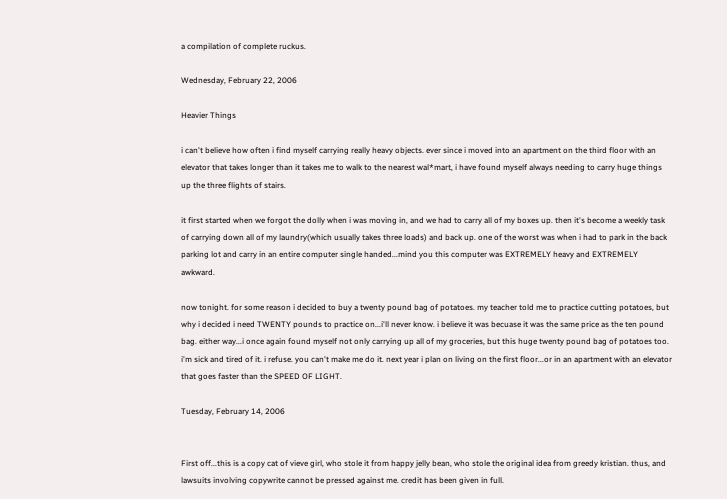a compilation of complete ruckus.

Wednesday, February 22, 2006

Heavier Things

i can't believe how often i find myself carrying really heavy objects. ever since i moved into an apartment on the third floor with an elevator that takes longer than it takes me to walk to the nearest wal*mart, i have found myself always needing to carry huge things up the three flights of stairs.

it first started when we forgot the dolly when i was moving in, and we had to carry all of my boxes up. then it's become a weekly task of carrying down all of my laundry(which usually takes three loads) and back up. one of the worst was when i had to park in the back parking lot and carry in an entire computer single handed...mind you this computer was EXTREMELY heavy and EXTREMELY awkward.

now tonight. for some reason i decided to buy a twenty pound bag of potatoes. my teacher told me to practice cutting potatoes, but why i decided i need TWENTY pounds to practice on...i'll never know. i believe it was becuase it was the same price as the ten pound bag. either way...i once again found myself not only carrying up all of my groceries, but this huge twenty pound bag of potatoes too. i'm sick and tired of it. i refuse. you can't make me do it. next year i plan on living on the first floor...or in an apartment with an elevator that goes faster than the SPEED OF LIGHT.

Tuesday, February 14, 2006


First off...this is a copy cat of vieve girl, who stole it from happy jelly bean, who stole the original idea from greedy kristian. thus, and lawsuits involving copywrite cannot be pressed against me. credit has been given in full.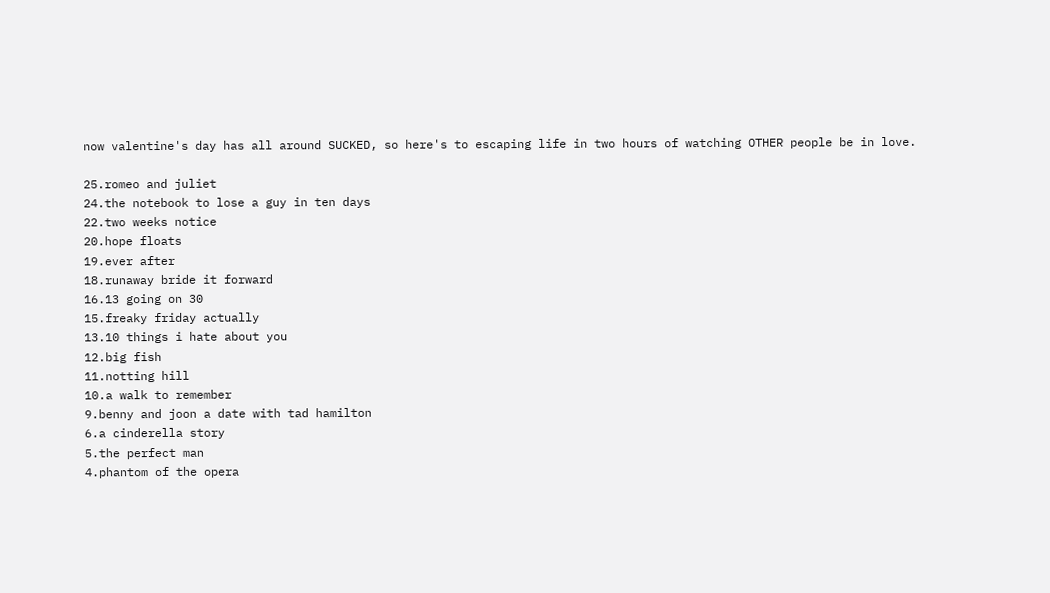now valentine's day has all around SUCKED, so here's to escaping life in two hours of watching OTHER people be in love.

25.romeo and juliet
24.the notebook to lose a guy in ten days
22.two weeks notice
20.hope floats
19.ever after
18.runaway bride it forward
16.13 going on 30
15.freaky friday actually
13.10 things i hate about you
12.big fish
11.notting hill
10.a walk to remember
9.benny and joon a date with tad hamilton
6.a cinderella story
5.the perfect man
4.phantom of the opera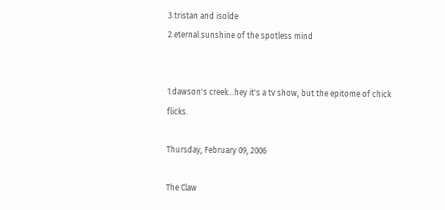3.tristan and isolde
2.eternal sunshine of the spotless mind


1.dawson's creek...hey it's a tv show, but the epitome of chick flicks.

Thursday, February 09, 2006

The Claw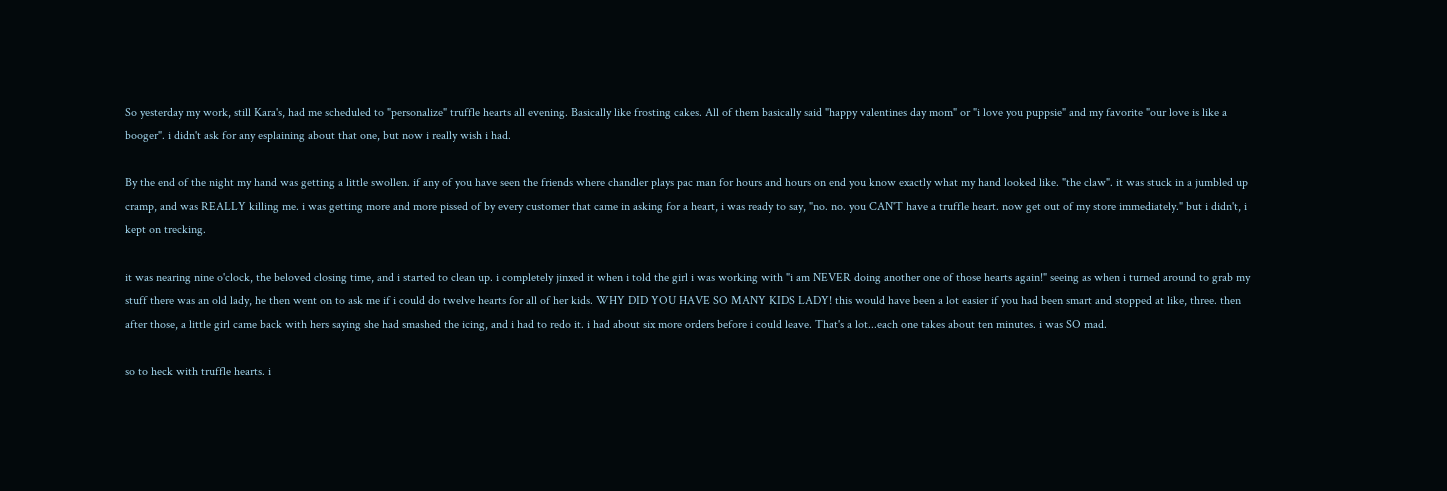So yesterday my work, still Kara's, had me scheduled to "personalize" truffle hearts all evening. Basically like frosting cakes. All of them basically said "happy valentines day mom" or "i love you puppsie" and my favorite "our love is like a booger". i didn't ask for any esplaining about that one, but now i really wish i had.

By the end of the night my hand was getting a little swollen. if any of you have seen the friends where chandler plays pac man for hours and hours on end you know exactly what my hand looked like. "the claw". it was stuck in a jumbled up cramp, and was REALLY killing me. i was getting more and more pissed of by every customer that came in asking for a heart, i was ready to say, "no. no. you CAN'T have a truffle heart. now get out of my store immediately." but i didn't, i kept on trecking.

it was nearing nine o'clock, the beloved closing time, and i started to clean up. i completely jinxed it when i told the girl i was working with "i am NEVER doing another one of those hearts again!" seeing as when i turned around to grab my stuff there was an old lady, he then went on to ask me if i could do twelve hearts for all of her kids. WHY DID YOU HAVE SO MANY KIDS LADY! this would have been a lot easier if you had been smart and stopped at like, three. then after those, a little girl came back with hers saying she had smashed the icing, and i had to redo it. i had about six more orders before i could leave. That's a lot...each one takes about ten minutes. i was SO mad.

so to heck with truffle hearts. i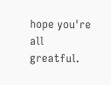hope you're all greatful.